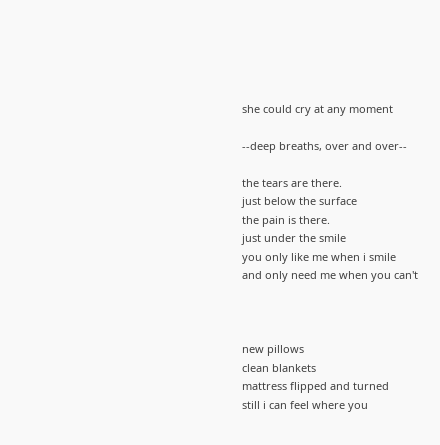she could cry at any moment

--deep breaths, over and over--

the tears are there.
just below the surface
the pain is there.
just under the smile
you only like me when i smile
and only need me when you can't



new pillows
clean blankets
mattress flipped and turned
still i can feel where you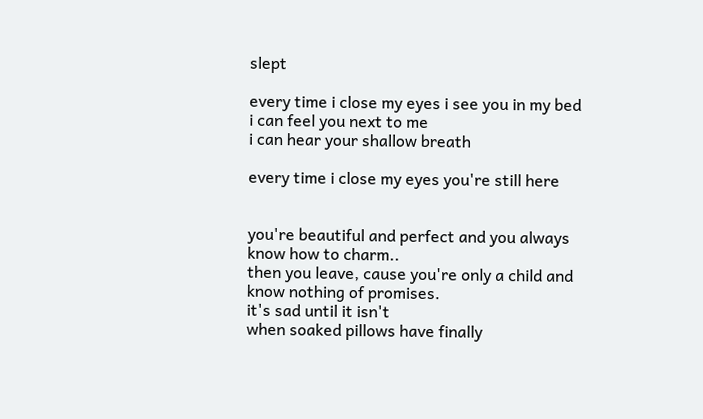slept

every time i close my eyes i see you in my bed
i can feel you next to me
i can hear your shallow breath

every time i close my eyes you're still here


you're beautiful and perfect and you always know how to charm..
then you leave, cause you're only a child and know nothing of promises.
it's sad until it isn't
when soaked pillows have finally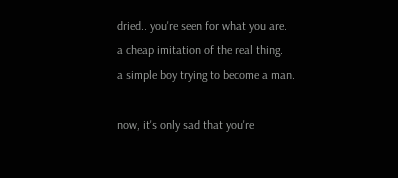dried.. you're seen for what you are.
a cheap imitation of the real thing.
a simple boy trying to become a man.

now, it's only sad that you're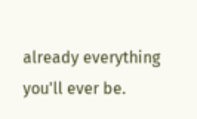already everything you'll ever be.